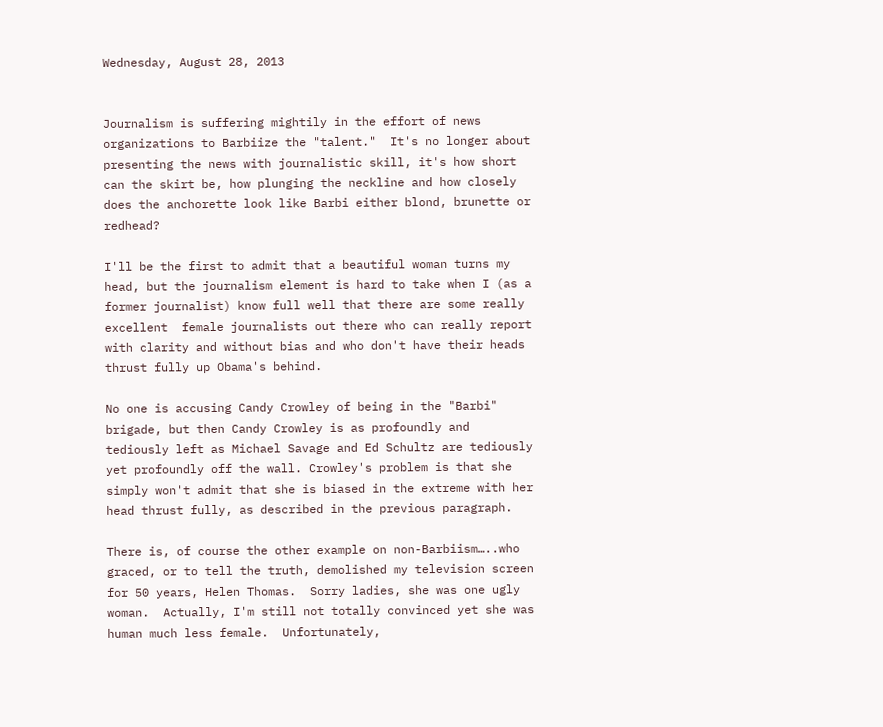Wednesday, August 28, 2013


Journalism is suffering mightily in the effort of news organizations to Barbiize the "talent."  It's no longer about presenting the news with journalistic skill, it's how short can the skirt be, how plunging the neckline and how closely does the anchorette look like Barbi either blond, brunette or redhead?

I'll be the first to admit that a beautiful woman turns my head, but the journalism element is hard to take when I (as a former journalist) know full well that there are some really excellent  female journalists out there who can really report with clarity and without bias and who don't have their heads thrust fully up Obama's behind.

No one is accusing Candy Crowley of being in the "Barbi" brigade, but then Candy Crowley is as profoundly and tediously left as Michael Savage and Ed Schultz are tediously yet profoundly off the wall. Crowley's problem is that she simply won't admit that she is biased in the extreme with her head thrust fully, as described in the previous paragraph.

There is, of course the other example on non-Barbiism…..who graced, or to tell the truth, demolished my television screen for 50 years, Helen Thomas.  Sorry ladies, she was one ugly woman.  Actually, I'm still not totally convinced yet she was human much less female.  Unfortunately,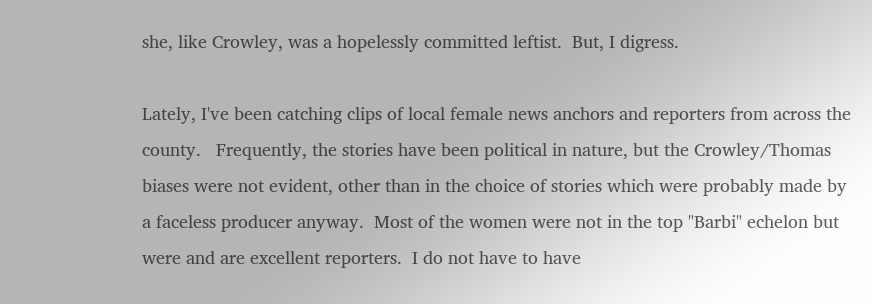she, like Crowley, was a hopelessly committed leftist.  But, I digress.

Lately, I've been catching clips of local female news anchors and reporters from across the county.   Frequently, the stories have been political in nature, but the Crowley/Thomas biases were not evident, other than in the choice of stories which were probably made by a faceless producer anyway.  Most of the women were not in the top "Barbi" echelon but were and are excellent reporters.  I do not have to have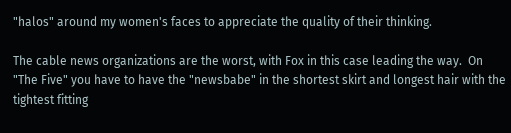"halos" around my women's faces to appreciate the quality of their thinking.

The cable news organizations are the worst, with Fox in this case leading the way.  On "The Five" you have to have the "newsbabe" in the shortest skirt and longest hair with the tightest fitting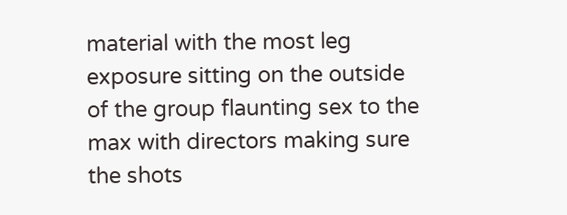material with the most leg exposure sitting on the outside of the group flaunting sex to the max with directors making sure the shots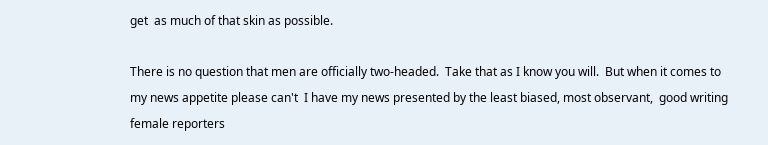get  as much of that skin as possible.

There is no question that men are officially two-headed.  Take that as I know you will.  But when it comes to my news appetite please can't  I have my news presented by the least biased, most observant,  good writing female reporters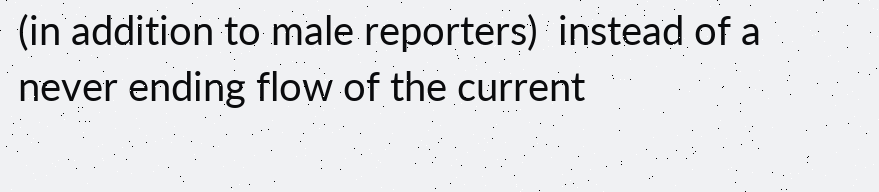(in addition to male reporters)  instead of a never ending flow of the current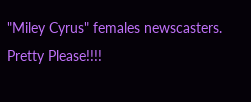"Miley Cyrus" females newscasters.  Pretty Please!!!!